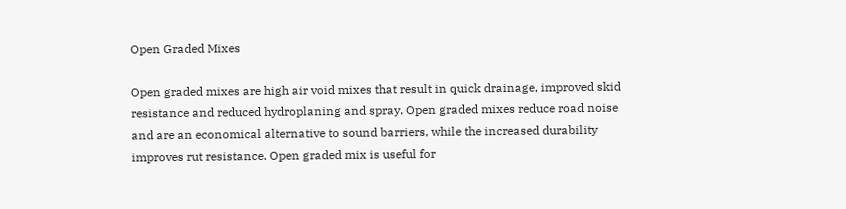Open Graded Mixes

Open graded mixes are high air void mixes that result in quick drainage, improved skid resistance and reduced hydroplaning and spray. Open graded mixes reduce road noise and are an economical alternative to sound barriers, while the increased durability improves rut resistance. Open graded mix is useful for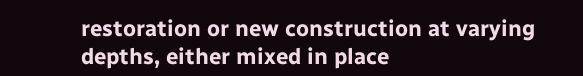restoration or new construction at varying depths, either mixed in place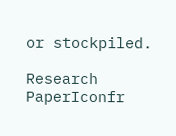or stockpiled.

Research PaperIconfr